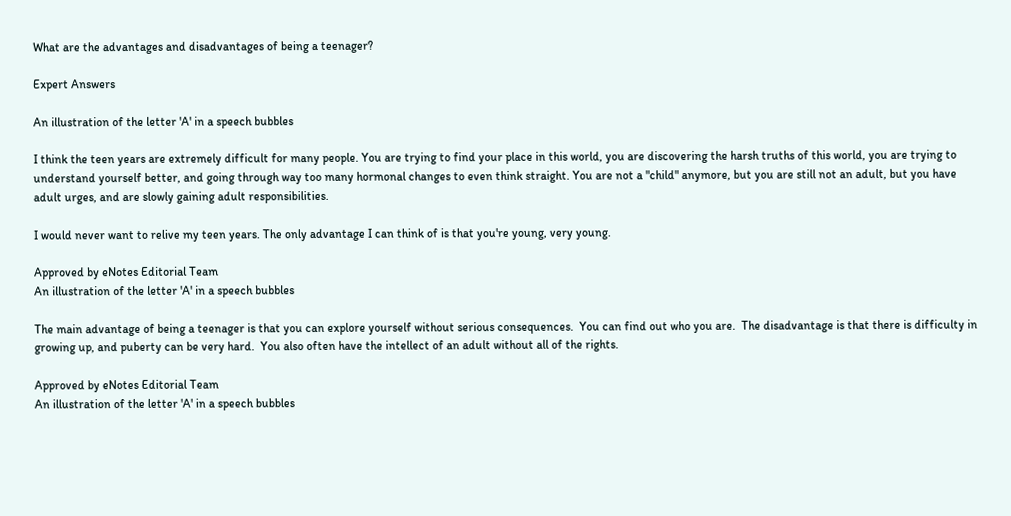What are the advantages and disadvantages of being a teenager?

Expert Answers

An illustration of the letter 'A' in a speech bubbles

I think the teen years are extremely difficult for many people. You are trying to find your place in this world, you are discovering the harsh truths of this world, you are trying to understand yourself better, and going through way too many hormonal changes to even think straight. You are not a "child" anymore, but you are still not an adult, but you have adult urges, and are slowly gaining adult responsibilities.

I would never want to relive my teen years. The only advantage I can think of is that you're young, very young.

Approved by eNotes Editorial Team
An illustration of the letter 'A' in a speech bubbles

The main advantage of being a teenager is that you can explore yourself without serious consequences.  You can find out who you are.  The disadvantage is that there is difficulty in growing up, and puberty can be very hard.  You also often have the intellect of an adult without all of the rights.

Approved by eNotes Editorial Team
An illustration of the letter 'A' in a speech bubbles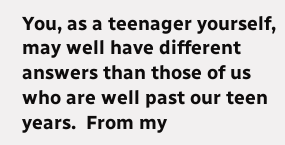You, as a teenager yourself, may well have different answers than those of us who are well past our teen years.  From my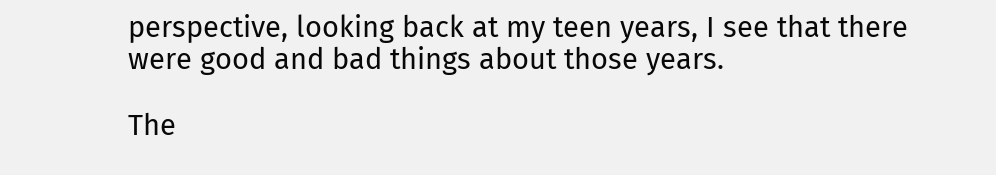perspective, looking back at my teen years, I see that there were good and bad things about those years.

The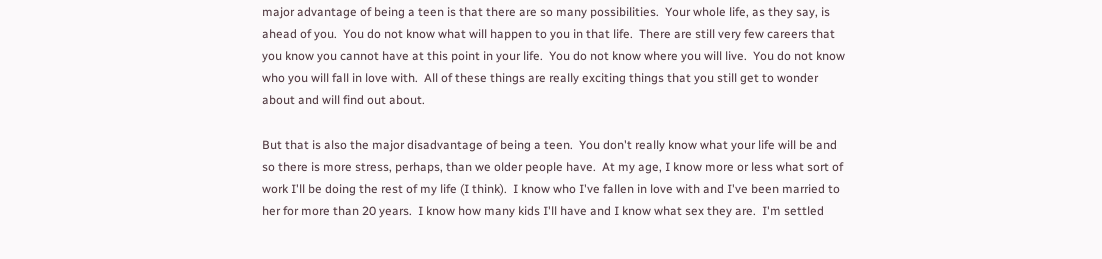major advantage of being a teen is that there are so many possibilities.  Your whole life, as they say, is ahead of you.  You do not know what will happen to you in that life.  There are still very few careers that you know you cannot have at this point in your life.  You do not know where you will live.  You do not know who you will fall in love with.  All of these things are really exciting things that you still get to wonder about and will find out about.

But that is also the major disadvantage of being a teen.  You don't really know what your life will be and so there is more stress, perhaps, than we older people have.  At my age, I know more or less what sort of work I'll be doing the rest of my life (I think).  I know who I've fallen in love with and I've been married to her for more than 20 years.  I know how many kids I'll have and I know what sex they are.  I'm settled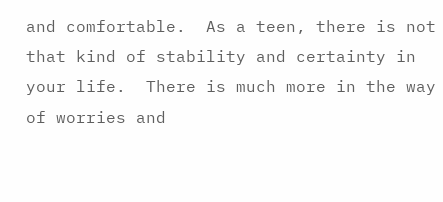and comfortable.  As a teen, there is not that kind of stability and certainty in your life.  There is much more in the way of worries and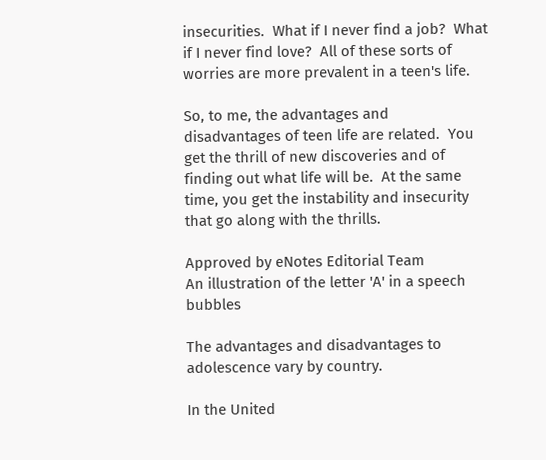insecurities.  What if I never find a job?  What if I never find love?  All of these sorts of worries are more prevalent in a teen's life.

So, to me, the advantages and disadvantages of teen life are related.  You get the thrill of new discoveries and of finding out what life will be.  At the same time, you get the instability and insecurity that go along with the thrills.

Approved by eNotes Editorial Team
An illustration of the letter 'A' in a speech bubbles

The advantages and disadvantages to adolescence vary by country.

In the United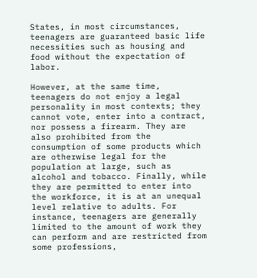States, in most circumstances, teenagers are guaranteed basic life necessities such as housing and food without the expectation of labor.

However, at the same time, teenagers do not enjoy a legal personality in most contexts; they cannot vote, enter into a contract, nor possess a firearm. They are also prohibited from the consumption of some products which are otherwise legal for the population at large, such as alcohol and tobacco. Finally, while they are permitted to enter into the workforce, it is at an unequal level relative to adults. For instance, teenagers are generally limited to the amount of work they can perform and are restricted from some professions,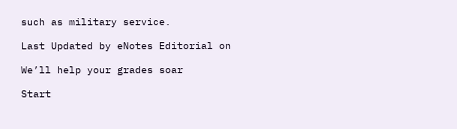such as military service.

Last Updated by eNotes Editorial on

We’ll help your grades soar

Start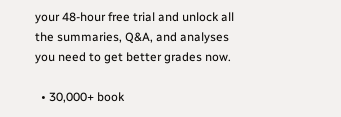your 48-hour free trial and unlock all the summaries, Q&A, and analyses you need to get better grades now.

  • 30,000+ book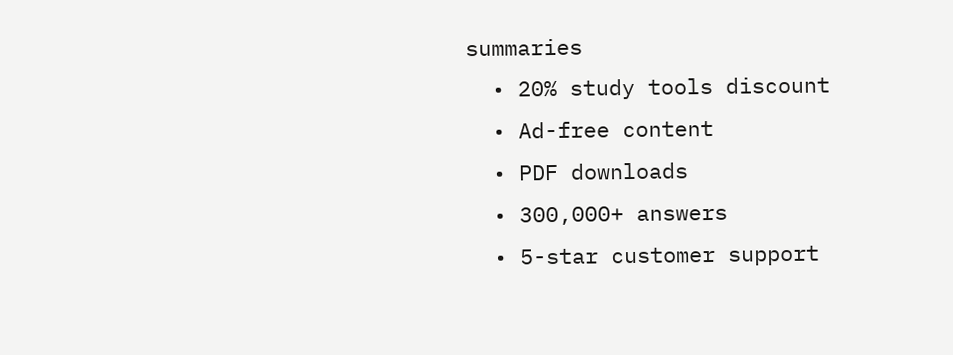summaries
  • 20% study tools discount
  • Ad-free content
  • PDF downloads
  • 300,000+ answers
  • 5-star customer support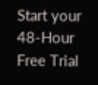Start your 48-Hour Free Trial